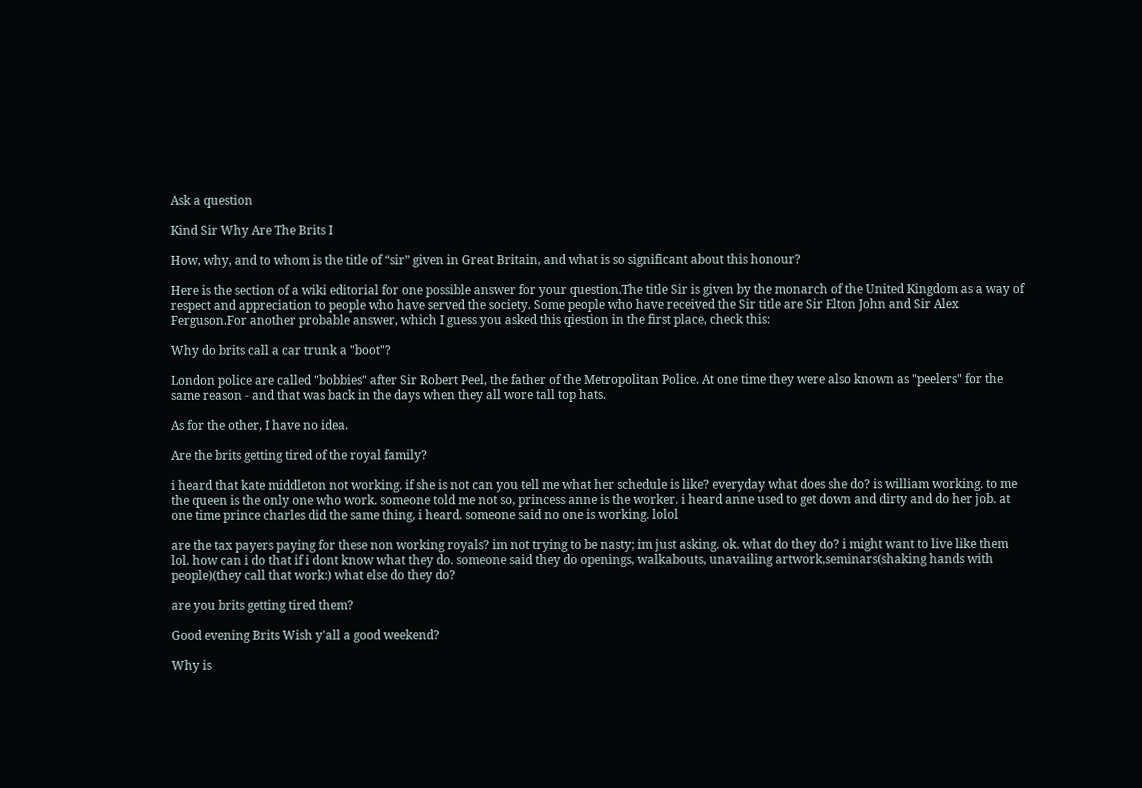Ask a question

Kind Sir Why Are The Brits I

How, why, and to whom is the title of “sir” given in Great Britain, and what is so significant about this honour?

Here is the section of a wiki editorial for one possible answer for your question.The title Sir is given by the monarch of the United Kingdom as a way of respect and appreciation to people who have served the society. Some people who have received the Sir title are Sir Elton John and Sir Alex Ferguson.For another probable answer, which I guess you asked this qiestion in the first place, check this:

Why do brits call a car trunk a "boot"?

London police are called "bobbies" after Sir Robert Peel, the father of the Metropolitan Police. At one time they were also known as "peelers" for the same reason - and that was back in the days when they all wore tall top hats.

As for the other, I have no idea.

Are the brits getting tired of the royal family?

i heard that kate middleton not working. if she is not can you tell me what her schedule is like? everyday what does she do? is william working. to me the queen is the only one who work. someone told me not so, princess anne is the worker. i heard anne used to get down and dirty and do her job. at one time prince charles did the same thing, i heard. someone said no one is working. lolol

are the tax payers paying for these non working royals? im not trying to be nasty; im just asking. ok. what do they do? i might want to live like them lol. how can i do that if i dont know what they do. someone said they do openings, walkabouts, unavailing artwork,seminars(shaking hands with people)(they call that work:) what else do they do?

are you brits getting tired them?

Good evening Brits Wish y'all a good weekend?

Why is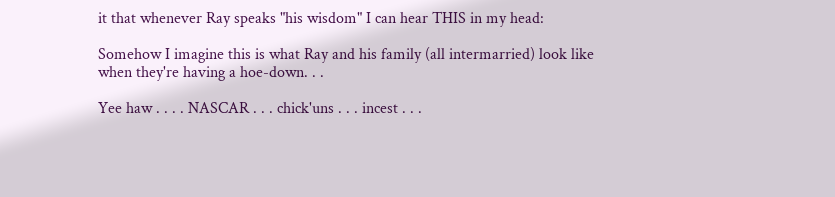it that whenever Ray speaks "his wisdom" I can hear THIS in my head:

Somehow I imagine this is what Ray and his family (all intermarried) look like when they're having a hoe-down. . .

Yee haw . . . . NASCAR . . . chick'uns . . . incest . . .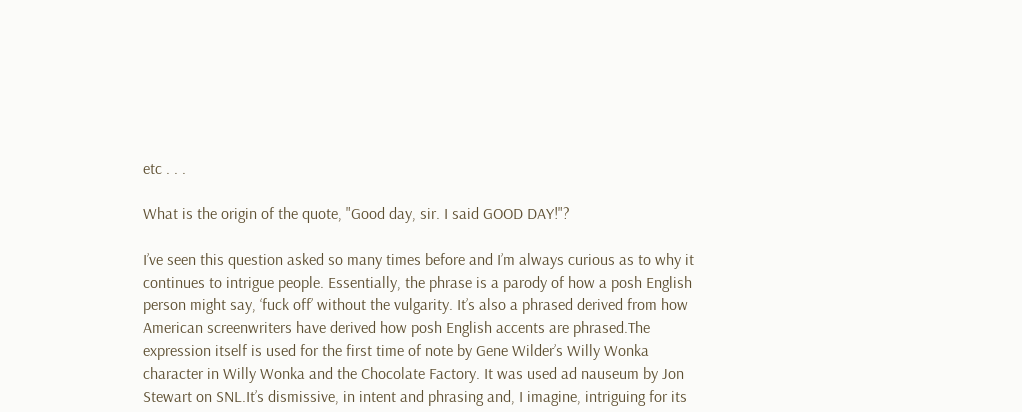etc . . .

What is the origin of the quote, "Good day, sir. I said GOOD DAY!"?

I’ve seen this question asked so many times before and I’m always curious as to why it continues to intrigue people. Essentially, the phrase is a parody of how a posh English person might say, ‘fuck off’ without the vulgarity. It’s also a phrased derived from how American screenwriters have derived how posh English accents are phrased.The expression itself is used for the first time of note by Gene Wilder’s Willy Wonka character in Willy Wonka and the Chocolate Factory. It was used ad nauseum by Jon Stewart on SNL.It’s dismissive, in intent and phrasing and, I imagine, intriguing for its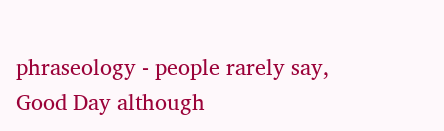phraseology - people rarely say, Good Day although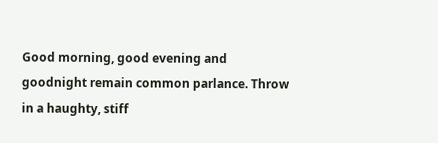Good morning, good evening and goodnight remain common parlance. Throw in a haughty, stiff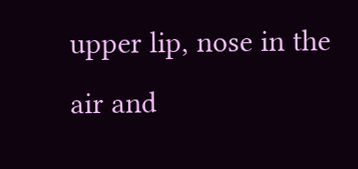upper lip, nose in the air and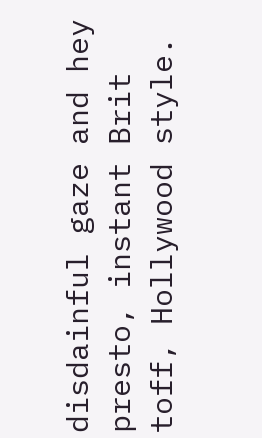disdainful gaze and hey presto, instant Brit toff, Hollywood style.